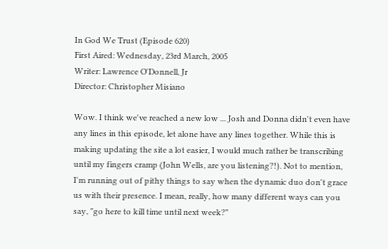In God We Trust (Episode 620)
First Aired: Wednesday, 23rd March, 2005
Writer: Lawrence O'Donnell, Jr
Director: Christopher Misiano

Wow. I think we've reached a new low ... Josh and Donna didn't even have any lines in this episode, let alone have any lines together. While this is making updating the site a lot easier, I would much rather be transcribing until my fingers cramp (John Wells, are you listening?!). Not to mention, I'm running out of pithy things to say when the dynamic duo don't grace us with their presence. I mean, really, how many different ways can you say, "go here to kill time until next week?"